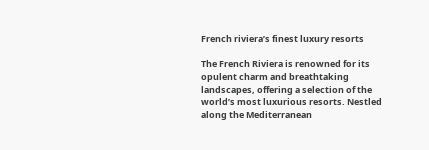French riviera’s finest luxury resorts

The French Riviera is renowned for its opulent charm and breathtaking landscapes, offering a selection of the world’s most luxurious resorts. Nestled along the Mediterranean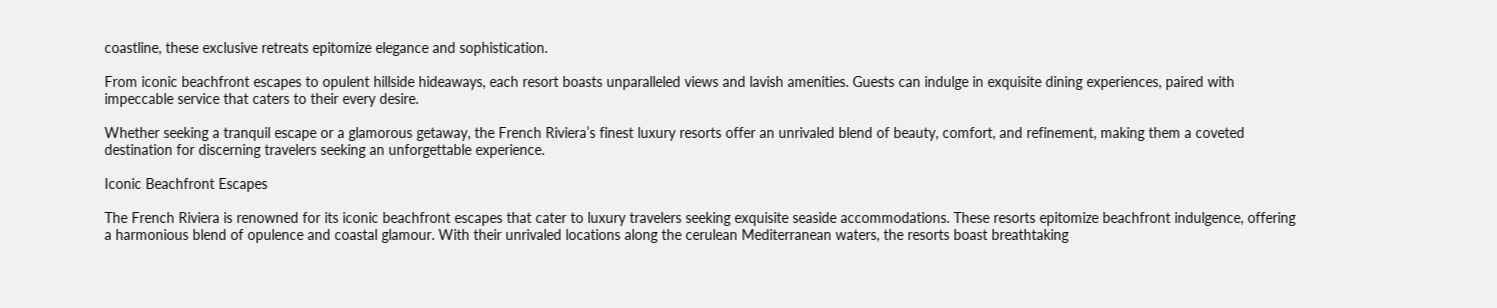coastline, these exclusive retreats epitomize elegance and sophistication.

From iconic beachfront escapes to opulent hillside hideaways, each resort boasts unparalleled views and lavish amenities. Guests can indulge in exquisite dining experiences, paired with impeccable service that caters to their every desire.

Whether seeking a tranquil escape or a glamorous getaway, the French Riviera’s finest luxury resorts offer an unrivaled blend of beauty, comfort, and refinement, making them a coveted destination for discerning travelers seeking an unforgettable experience.

Iconic Beachfront Escapes

The French Riviera is renowned for its iconic beachfront escapes that cater to luxury travelers seeking exquisite seaside accommodations. These resorts epitomize beachfront indulgence, offering a harmonious blend of opulence and coastal glamour. With their unrivaled locations along the cerulean Mediterranean waters, the resorts boast breathtaking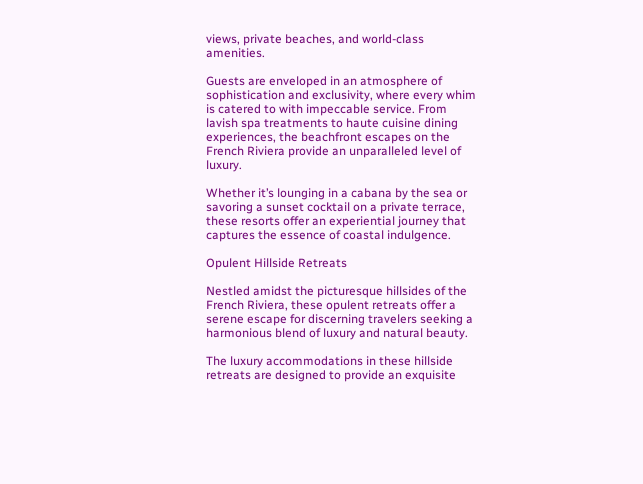views, private beaches, and world-class amenities.

Guests are enveloped in an atmosphere of sophistication and exclusivity, where every whim is catered to with impeccable service. From lavish spa treatments to haute cuisine dining experiences, the beachfront escapes on the French Riviera provide an unparalleled level of luxury.

Whether it’s lounging in a cabana by the sea or savoring a sunset cocktail on a private terrace, these resorts offer an experiential journey that captures the essence of coastal indulgence.

Opulent Hillside Retreats

Nestled amidst the picturesque hillsides of the French Riviera, these opulent retreats offer a serene escape for discerning travelers seeking a harmonious blend of luxury and natural beauty.

The luxury accommodations in these hillside retreats are designed to provide an exquisite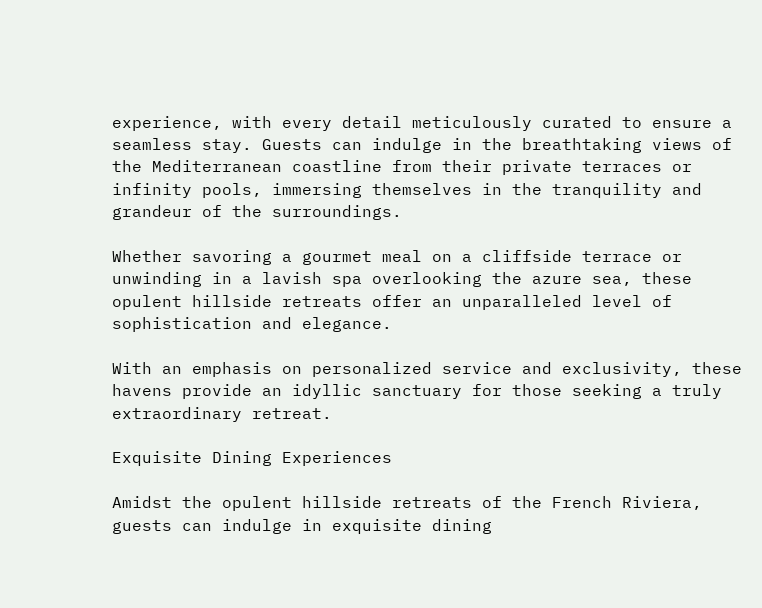experience, with every detail meticulously curated to ensure a seamless stay. Guests can indulge in the breathtaking views of the Mediterranean coastline from their private terraces or infinity pools, immersing themselves in the tranquility and grandeur of the surroundings.

Whether savoring a gourmet meal on a cliffside terrace or unwinding in a lavish spa overlooking the azure sea, these opulent hillside retreats offer an unparalleled level of sophistication and elegance.

With an emphasis on personalized service and exclusivity, these havens provide an idyllic sanctuary for those seeking a truly extraordinary retreat.

Exquisite Dining Experiences

Amidst the opulent hillside retreats of the French Riviera, guests can indulge in exquisite dining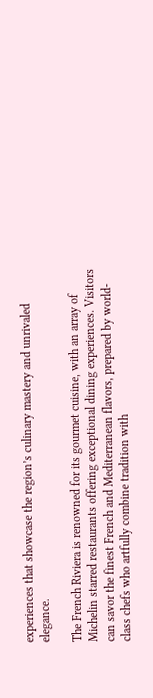experiences that showcase the region’s culinary mastery and unrivaled elegance.

The French Riviera is renowned for its gourmet cuisine, with an array of Michelin starred restaurants offering exceptional dining experiences. Visitors can savor the finest French and Mediterranean flavors, prepared by world-class chefs who artfully combine tradition with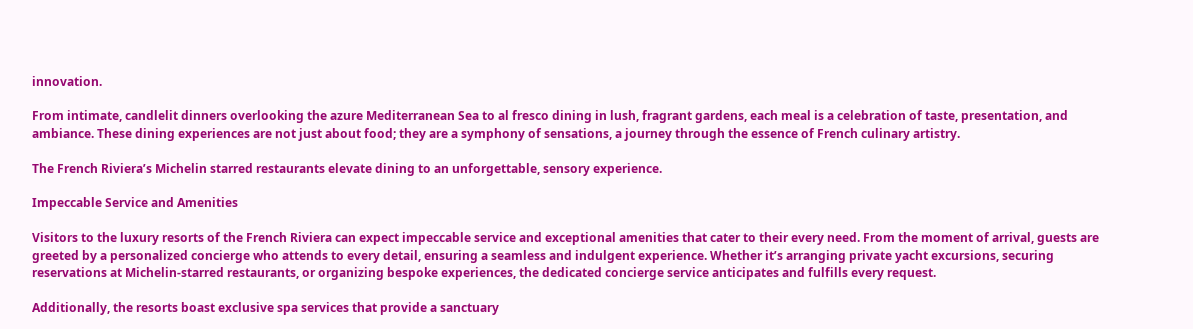innovation.

From intimate, candlelit dinners overlooking the azure Mediterranean Sea to al fresco dining in lush, fragrant gardens, each meal is a celebration of taste, presentation, and ambiance. These dining experiences are not just about food; they are a symphony of sensations, a journey through the essence of French culinary artistry.

The French Riviera’s Michelin starred restaurants elevate dining to an unforgettable, sensory experience.

Impeccable Service and Amenities

Visitors to the luxury resorts of the French Riviera can expect impeccable service and exceptional amenities that cater to their every need. From the moment of arrival, guests are greeted by a personalized concierge who attends to every detail, ensuring a seamless and indulgent experience. Whether it’s arranging private yacht excursions, securing reservations at Michelin-starred restaurants, or organizing bespoke experiences, the dedicated concierge service anticipates and fulfills every request.

Additionally, the resorts boast exclusive spa services that provide a sanctuary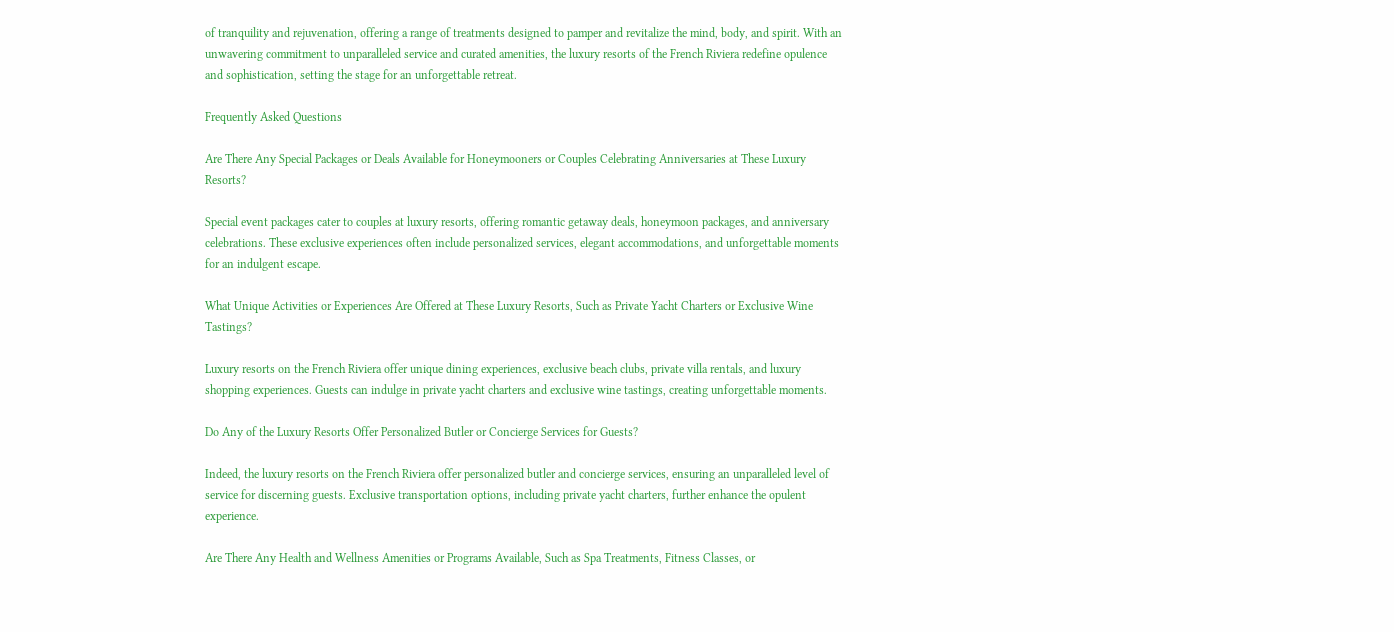of tranquility and rejuvenation, offering a range of treatments designed to pamper and revitalize the mind, body, and spirit. With an unwavering commitment to unparalleled service and curated amenities, the luxury resorts of the French Riviera redefine opulence and sophistication, setting the stage for an unforgettable retreat.

Frequently Asked Questions

Are There Any Special Packages or Deals Available for Honeymooners or Couples Celebrating Anniversaries at These Luxury Resorts?

Special event packages cater to couples at luxury resorts, offering romantic getaway deals, honeymoon packages, and anniversary celebrations. These exclusive experiences often include personalized services, elegant accommodations, and unforgettable moments for an indulgent escape.

What Unique Activities or Experiences Are Offered at These Luxury Resorts, Such as Private Yacht Charters or Exclusive Wine Tastings?

Luxury resorts on the French Riviera offer unique dining experiences, exclusive beach clubs, private villa rentals, and luxury shopping experiences. Guests can indulge in private yacht charters and exclusive wine tastings, creating unforgettable moments.

Do Any of the Luxury Resorts Offer Personalized Butler or Concierge Services for Guests?

Indeed, the luxury resorts on the French Riviera offer personalized butler and concierge services, ensuring an unparalleled level of service for discerning guests. Exclusive transportation options, including private yacht charters, further enhance the opulent experience.

Are There Any Health and Wellness Amenities or Programs Available, Such as Spa Treatments, Fitness Classes, or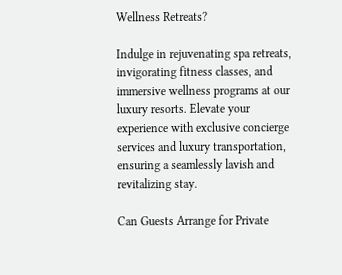Wellness Retreats?

Indulge in rejuvenating spa retreats, invigorating fitness classes, and immersive wellness programs at our luxury resorts. Elevate your experience with exclusive concierge services and luxury transportation, ensuring a seamlessly lavish and revitalizing stay.

Can Guests Arrange for Private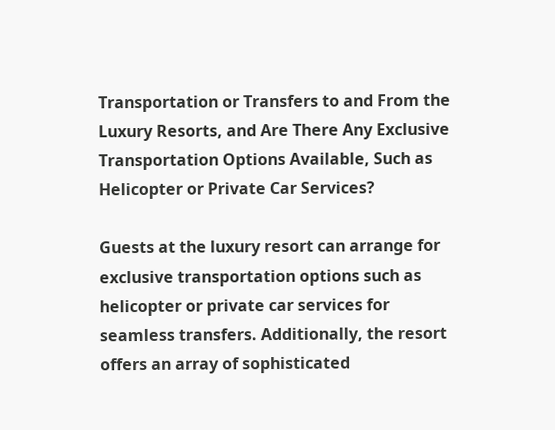Transportation or Transfers to and From the Luxury Resorts, and Are There Any Exclusive Transportation Options Available, Such as Helicopter or Private Car Services?

Guests at the luxury resort can arrange for exclusive transportation options such as helicopter or private car services for seamless transfers. Additionally, the resort offers an array of sophisticated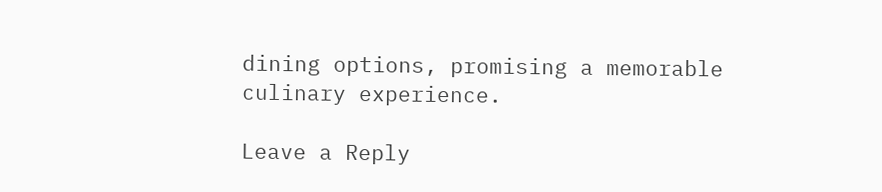dining options, promising a memorable culinary experience.

Leave a Reply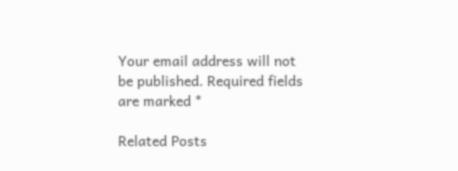Your email address will not be published. Required fields are marked *

Related Posts